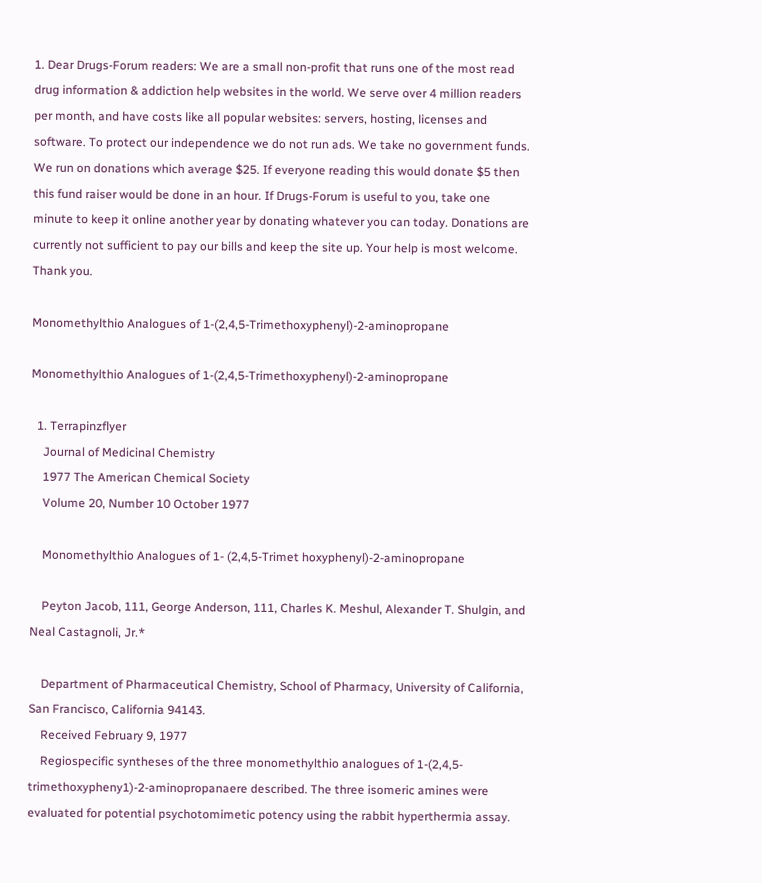1. Dear Drugs-Forum readers: We are a small non-profit that runs one of the most read drug information & addiction help websites in the world. We serve over 4 million readers per month, and have costs like all popular websites: servers, hosting, licenses and software. To protect our independence we do not run ads. We take no government funds. We run on donations which average $25. If everyone reading this would donate $5 then this fund raiser would be done in an hour. If Drugs-Forum is useful to you, take one minute to keep it online another year by donating whatever you can today. Donations are currently not sufficient to pay our bills and keep the site up. Your help is most welcome. Thank you.

Monomethylthio Analogues of 1-(2,4,5-Trimethoxyphenyl)-2-aminopropane

Monomethylthio Analogues of 1-(2,4,5-Trimethoxyphenyl)-2-aminopropane

  1. Terrapinzflyer
    Journal of Medicinal Chemistry
    1977 The American Chemical Society
    Volume 20, Number 10 October 1977

    Monomethylthio Analogues of 1- (2,4,5-Trimet hoxyphenyl)-2-aminopropane

    Peyton Jacob, 111, George Anderson, 111, Charles K. Meshul, Alexander T. Shulgin, and Neal Castagnoli, Jr.*

    Department of Pharmaceutical Chemistry, School of Pharmacy, University of California, San Francisco, California 94143.
    Received February 9, 1977
    Regiospecific syntheses of the three monomethylthio analogues of 1-(2,4,5-trimethoxypheny1)-2-aminopropanaere described. The three isomeric amines were evaluated for potential psychotomimetic potency using the rabbit hyperthermia assay.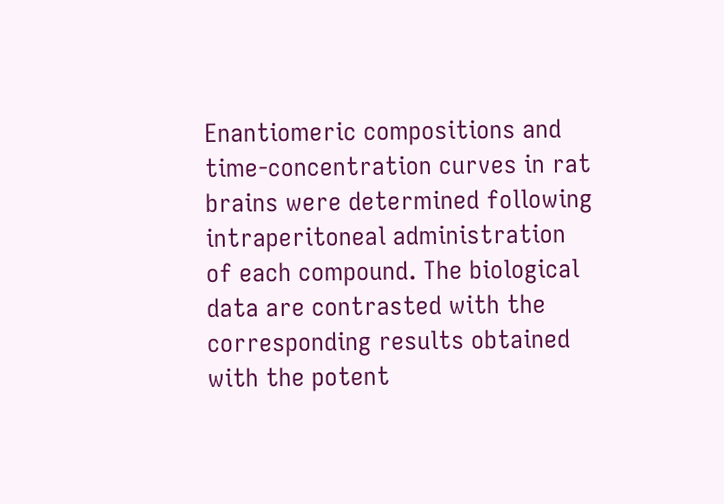Enantiomeric compositions and time-concentration curves in rat brains were determined following intraperitoneal administration of each compound. The biological data are contrasted with the corresponding results obtained with the potent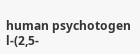human psychotogen l-(2,5-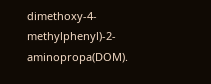dimethoxy-4-methylphenyl)-2-aminopropa(DOM).